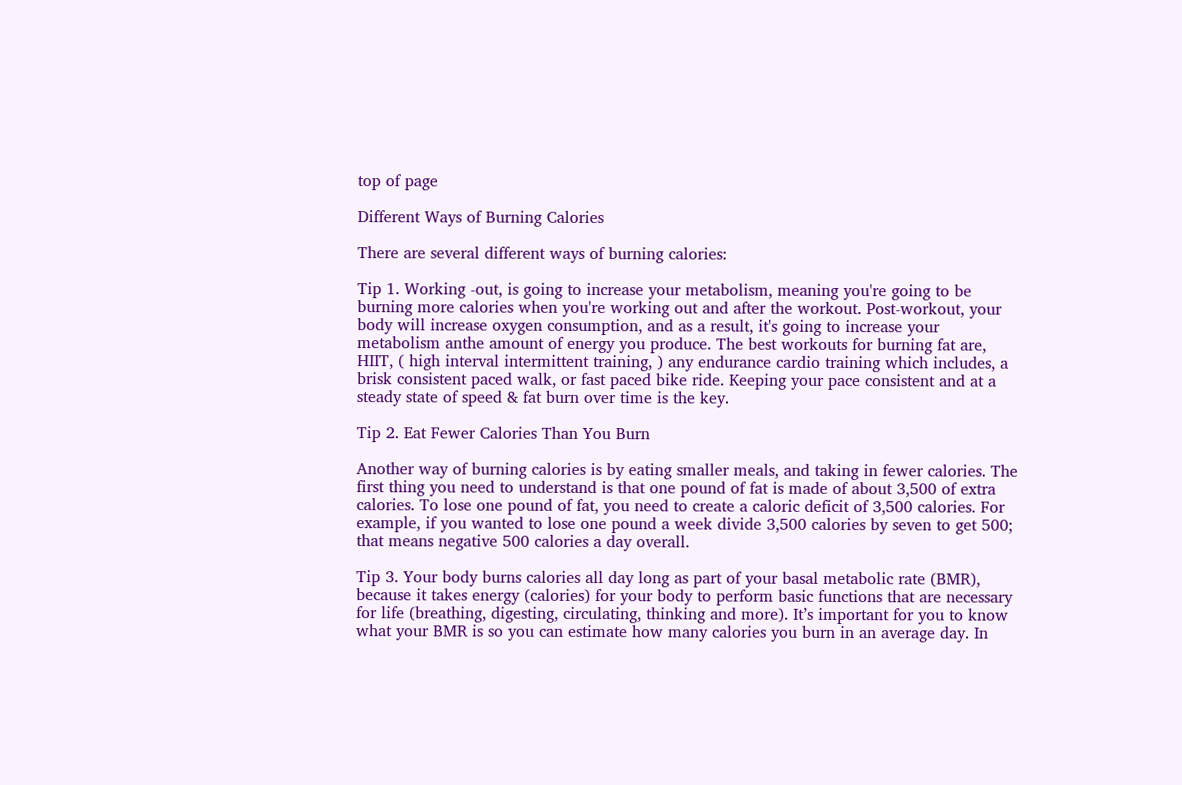top of page

Different Ways of Burning Calories

There are several different ways of burning calories:

Tip 1. Working -out, is going to increase your metabolism, meaning you're going to be burning more calories when you're working out and after the workout. Post-workout, your body will increase oxygen consumption, and as a result, it's going to increase your metabolism anthe amount of energy you produce. The best workouts for burning fat are, HIIT, ( high interval intermittent training, ) any endurance cardio training which includes, a brisk consistent paced walk, or fast paced bike ride. Keeping your pace consistent and at a steady state of speed & fat burn over time is the key.

Tip 2. Eat Fewer Calories Than You Burn

Another way of burning calories is by eating smaller meals, and taking in fewer calories. The first thing you need to understand is that one pound of fat is made of about 3,500 of extra calories. To lose one pound of fat, you need to create a caloric deficit of 3,500 calories. For example, if you wanted to lose one pound a week divide 3,500 calories by seven to get 500; that means negative 500 calories a day overall.

Tip 3. Your body burns calories all day long as part of your basal metabolic rate (BMR), because it takes energy (calories) for your body to perform basic functions that are necessary for life (breathing, digesting, circulating, thinking and more). It’s important for you to know what your BMR is so you can estimate how many calories you burn in an average day. In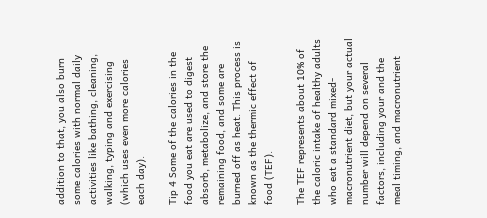addition to that, you also burn some calories with normal daily activities like bathing, cleaning, walking, typing and exercising (which uses even more calories each day).

Tip 4 Some of the calories in the food you eat are used to digest absorb, metabolize, and store the remaining food, and some are burned off as heat. This process is known as the thermic effect of food (TEF).

The TEF represents about 10% of the caloric intake of healthy adults who eat a standard mixed-macronutrient diet, but your actual number will depend on several factors, including your and the meal timing, and macronutrient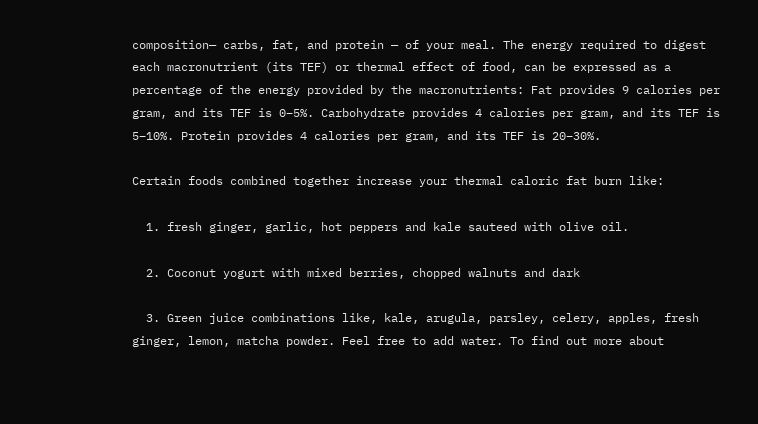composition— carbs, fat, and protein — of your meal. The energy required to digest each macronutrient (its TEF) or thermal effect of food, can be expressed as a percentage of the energy provided by the macronutrients: Fat provides 9 calories per gram, and its TEF is 0–5%. Carbohydrate provides 4 calories per gram, and its TEF is 5–10%. Protein provides 4 calories per gram, and its TEF is 20–30%.

Certain foods combined together increase your thermal caloric fat burn like:

  1. fresh ginger, garlic, hot peppers and kale sauteed with olive oil.

  2. Coconut yogurt with mixed berries, chopped walnuts and dark

  3. Green juice combinations like, kale, arugula, parsley, celery, apples, fresh ginger, lemon, matcha powder. Feel free to add water. To find out more about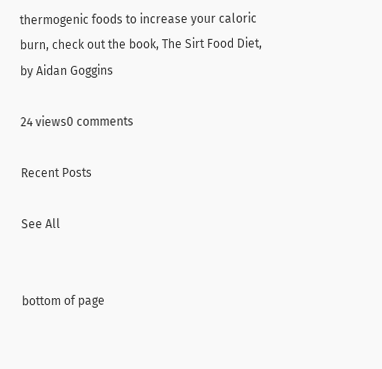thermogenic foods to increase your caloric burn, check out the book, The Sirt Food Diet, by Aidan Goggins

24 views0 comments

Recent Posts

See All


bottom of page